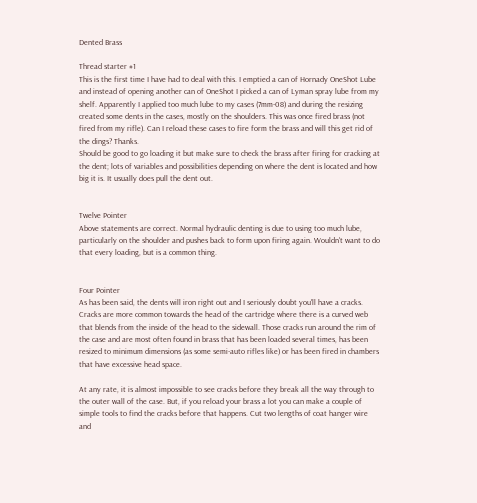Dented Brass

Thread starter #1
This is the first time I have had to deal with this. I emptied a can of Hornady OneShot Lube and instead of opening another can of OneShot I picked a can of Lyman spray lube from my shelf. Apparently I applied too much lube to my cases (7mm-08) and during the resizing created some dents in the cases, mostly on the shoulders. This was once fired brass (not fired from my rifle). Can I reload these cases to fire form the brass and will this get rid of the dings? Thanks.
Should be good to go loading it but make sure to check the brass after firing for cracking at the dent; lots of variables and possibilities depending on where the dent is located and how big it is. It usually does pull the dent out.


Twelve Pointer
Above statements are correct. Normal hydraulic denting is due to using too much lube, particularly on the shoulder and pushes back to form upon firing again. Wouldn't want to do that every loading, but is a common thing.


Four Pointer
As has been said, the dents will iron right out and I seriously doubt you'll have a cracks. Cracks are more common towards the head of the cartridge where there is a curved web that blends from the inside of the head to the sidewall. Those cracks run around the rim of the case and are most often found in brass that has been loaded several times, has been resized to minimum dimensions (as some semi-auto rifles like) or has been fired in chambers that have excessive head space.

At any rate, it is almost impossible to see cracks before they break all the way through to the outer wall of the case. But, if you reload your brass a lot you can make a couple of simple tools to find the cracks before that happens. Cut two lengths of coat hanger wire and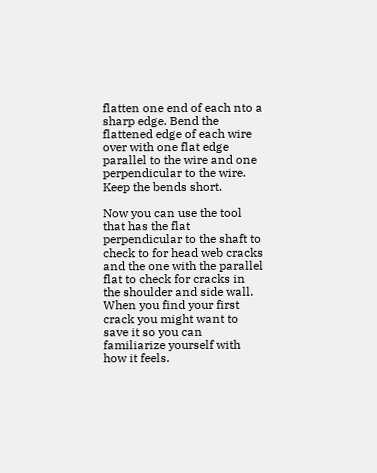flatten one end of each nto a sharp edge. Bend the flattened edge of each wire over with one flat edge parallel to the wire and one perpendicular to the wire. Keep the bends short.

Now you can use the tool that has the flat perpendicular to the shaft to check to for head web cracks and the one with the parallel flat to check for cracks in the shoulder and side wall. When you find your first crack you might want to save it so you can familiarize yourself with how it feels.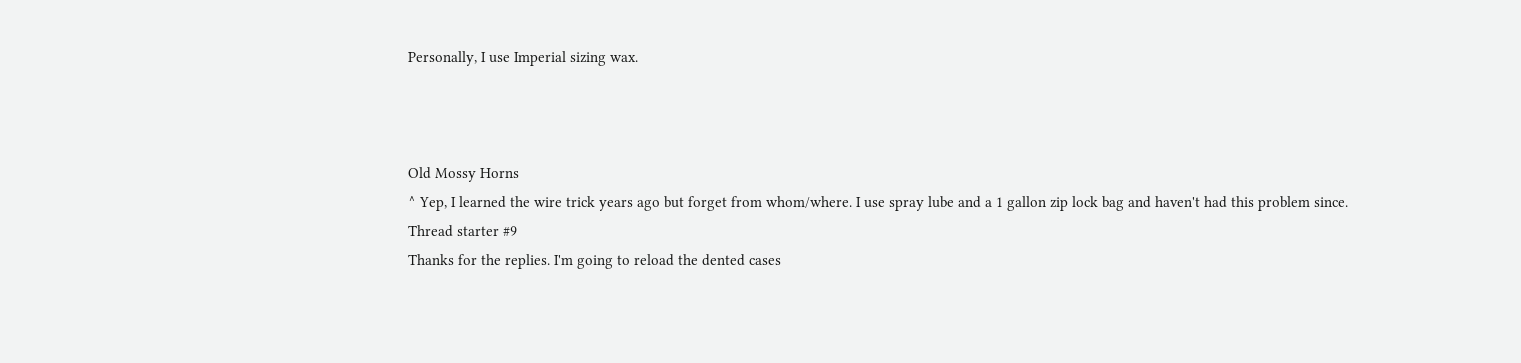Personally, I use Imperial sizing wax.



Old Mossy Horns
^ Yep, I learned the wire trick years ago but forget from whom/where. I use spray lube and a 1 gallon zip lock bag and haven't had this problem since.
Thread starter #9
Thanks for the replies. I'm going to reload the dented cases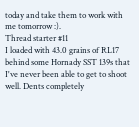today and take them to work with me tomorrow :).
Thread starter #11
I loaded with 43.0 grains of RL17 behind some Hornady SST 139s that I've never been able to get to shoot well. Dents completely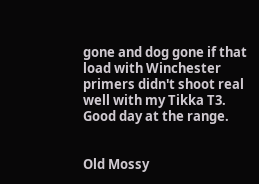gone and dog gone if that load with Winchester primers didn't shoot real well with my Tikka T3. Good day at the range.


Old Mossy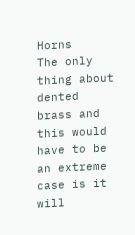Horns
The only thing about dented brass and this would have to be an extreme case is it will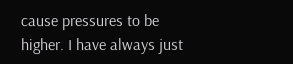cause pressures to be higher. I have always just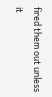fired them out unless it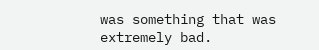was something that was extremely bad.